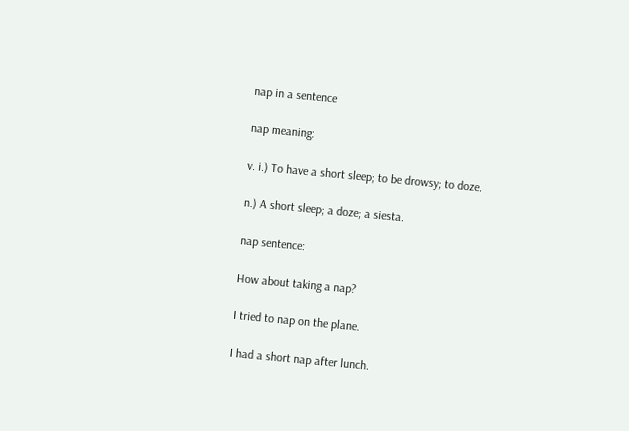nap in a sentence

nap meaning:

v. i.) To have a short sleep; to be drowsy; to doze.

n.) A short sleep; a doze; a siesta.

nap sentence:

How about taking a nap?

I tried to nap on the plane.

I had a short nap after lunch.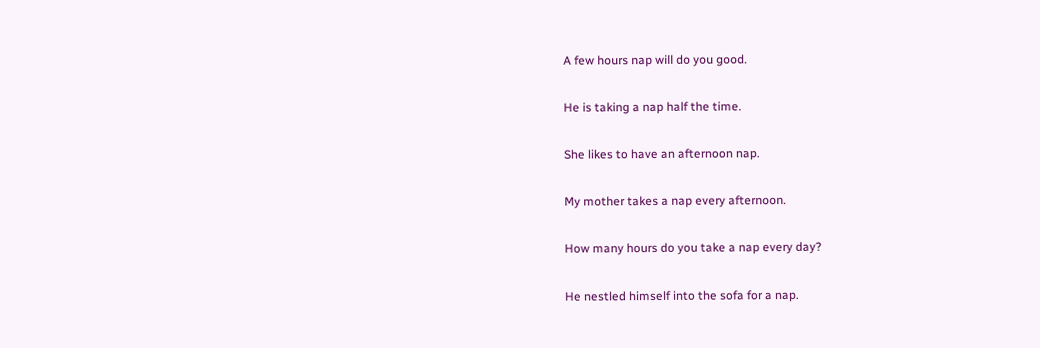A few hours nap will do you good.

He is taking a nap half the time.

She likes to have an afternoon nap.

My mother takes a nap every afternoon.

How many hours do you take a nap every day?

He nestled himself into the sofa for a nap.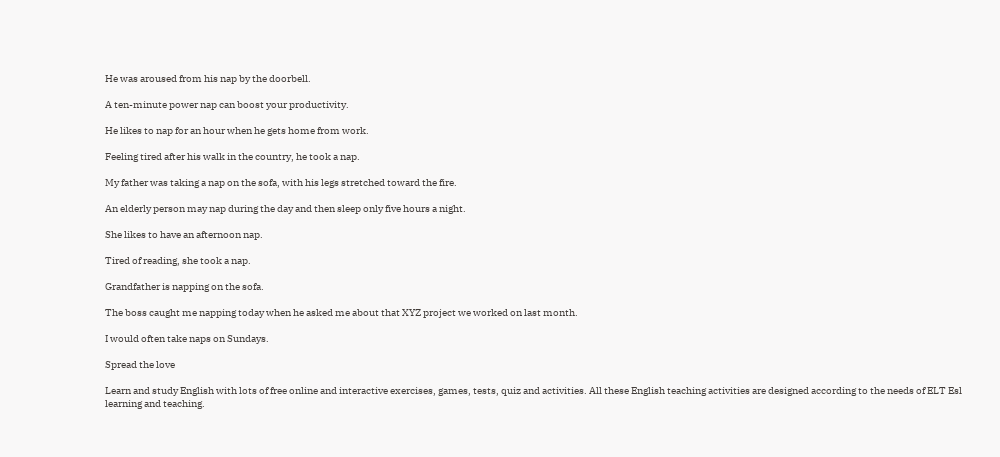He was aroused from his nap by the doorbell.

A ten-minute power nap can boost your productivity.

He likes to nap for an hour when he gets home from work.

Feeling tired after his walk in the country, he took a nap.

My father was taking a nap on the sofa, with his legs stretched toward the fire.

An elderly person may nap during the day and then sleep only five hours a night.

She likes to have an afternoon nap.

Tired of reading, she took a nap.

Grandfather is napping on the sofa.

The boss caught me napping today when he asked me about that XYZ project we worked on last month.

I would often take naps on Sundays.

Spread the love

Learn and study English with lots of free online and interactive exercises, games, tests, quiz and activities. All these English teaching activities are designed according to the needs of ELT Esl learning and teaching.